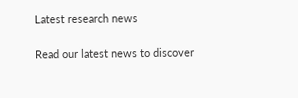Latest research news

Read our latest news to discover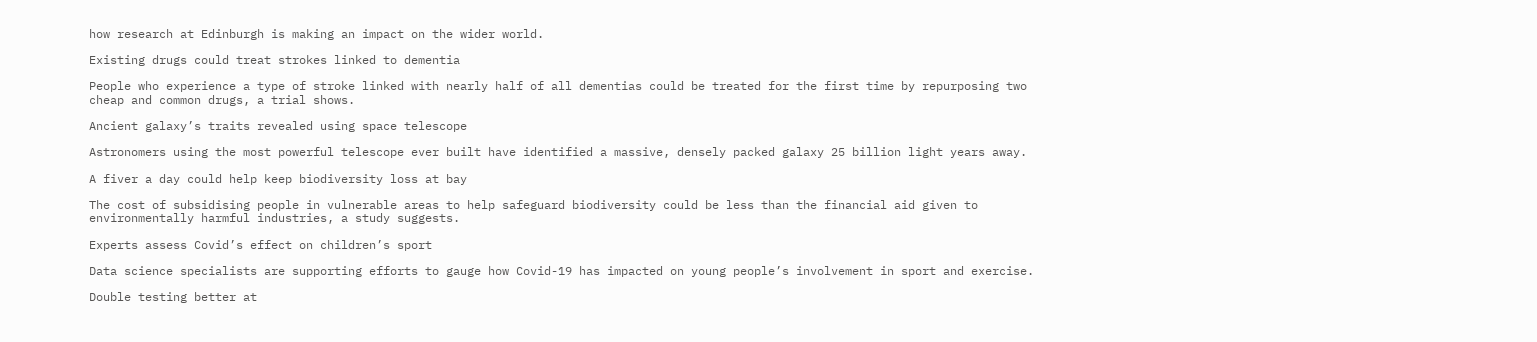how research at Edinburgh is making an impact on the wider world.

Existing drugs could treat strokes linked to dementia

People who experience a type of stroke linked with nearly half of all dementias could be treated for the first time by repurposing two cheap and common drugs, a trial shows.

Ancient galaxy’s traits revealed using space telescope

Astronomers using the most powerful telescope ever built have identified a massive, densely packed galaxy 25 billion light years away.

A fiver a day could help keep biodiversity loss at bay

The cost of subsidising people in vulnerable areas to help safeguard biodiversity could be less than the financial aid given to environmentally harmful industries, a study suggests.

Experts assess Covid’s effect on children’s sport

Data science specialists are supporting efforts to gauge how Covid-19 has impacted on young people’s involvement in sport and exercise.

Double testing better at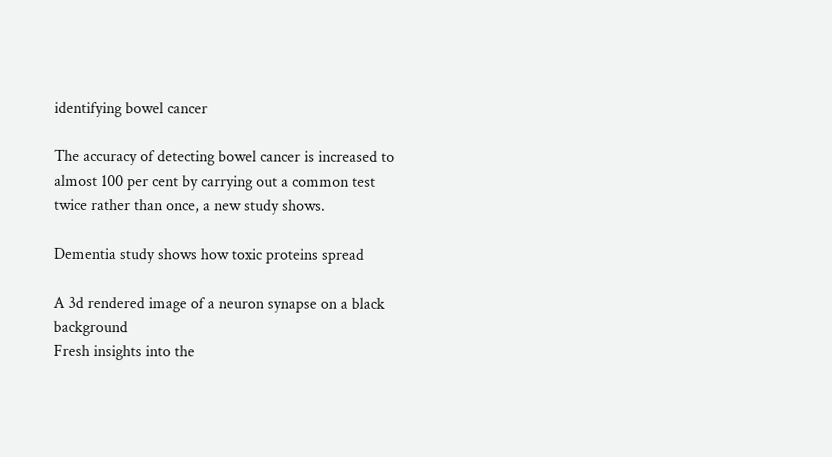identifying bowel cancer

The accuracy of detecting bowel cancer is increased to almost 100 per cent by carrying out a common test twice rather than once, a new study shows.

Dementia study shows how toxic proteins spread

A 3d rendered image of a neuron synapse on a black background
Fresh insights into the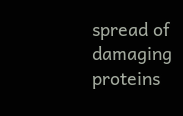spread of damaging proteins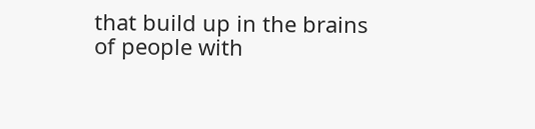that build up in the brains of people with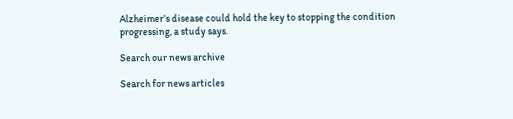Alzheimer’s disease could hold the key to stopping the condition progressing, a study says.

Search our news archive

Search for news articles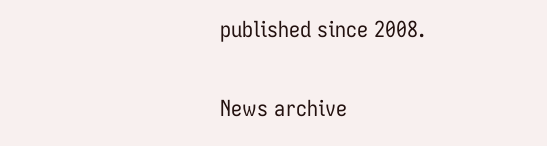published since 2008.

News archive